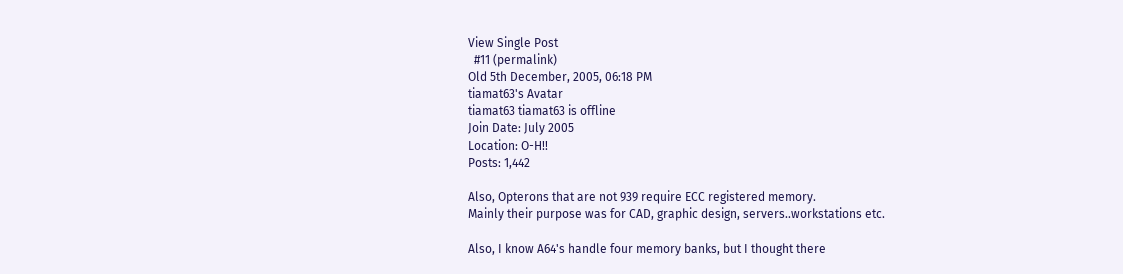View Single Post
  #11 (permalink)
Old 5th December, 2005, 06:18 PM
tiamat63's Avatar
tiamat63 tiamat63 is offline
Join Date: July 2005
Location: O-H!!
Posts: 1,442

Also, Opterons that are not 939 require ECC registered memory.
Mainly their purpose was for CAD, graphic design, servers..workstations etc.

Also, I know A64's handle four memory banks, but I thought there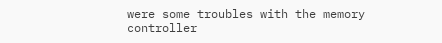were some troubles with the memory controller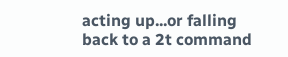acting up...or falling back to a 2t command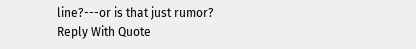line?---or is that just rumor?
Reply With Quote